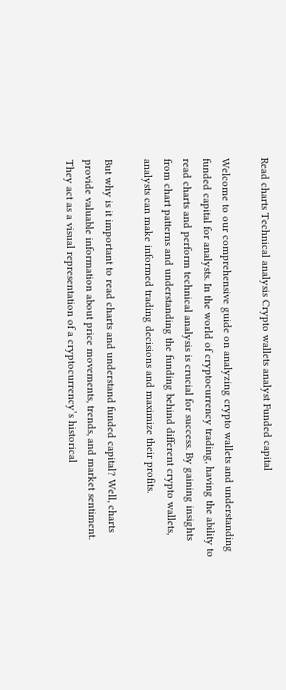Read charts Technical analysis Crypto wallets analyst Funded capital

Welcome to our comprehensive guide on analyzing crypto wallets and understanding funded capital for analysts. In the world of cryptocurrency trading, having the ability to read charts and perform technical analysis is crucial for success. By gaining insights from chart patterns and understanding the funding behind different crypto wallets, analysts can make informed trading decisions and maximize their profits.

But why is it important to read charts and understand funded capital? Well, charts provide valuable information about price movements, trends, and market sentiment. They act as a visual representation of a cryptocurrency’s historical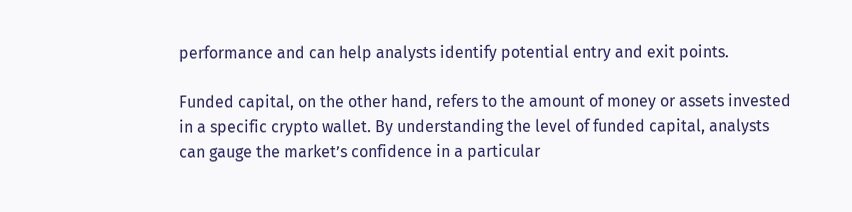performance and can help analysts identify potential entry and exit points.

Funded capital, on the other hand, refers to the amount of money or assets invested in a specific crypto wallet. By understanding the level of funded capital, analysts can gauge the market’s confidence in a particular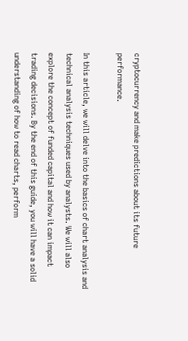cryptocurrency and make predictions about its future performance.

In this article, we will delve into the basics of chart analysis and technical analysis techniques used by analysts. We will also explore the concept of funded capital and how it can impact trading decisions. By the end of this guide, you will have a solid understanding of how to read charts, perform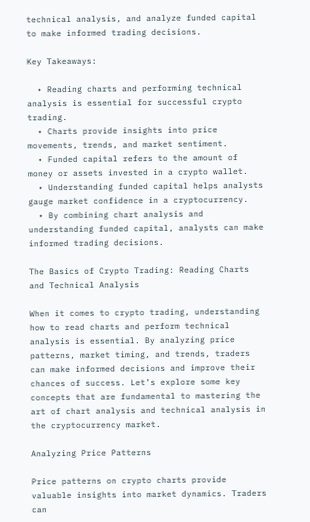technical analysis, and analyze funded capital to make informed trading decisions.

Key Takeaways:

  • Reading charts and performing technical analysis is essential for successful crypto trading.
  • Charts provide insights into price movements, trends, and market sentiment.
  • Funded capital refers to the amount of money or assets invested in a crypto wallet.
  • Understanding funded capital helps analysts gauge market confidence in a cryptocurrency.
  • By combining chart analysis and understanding funded capital, analysts can make informed trading decisions.

The Basics of Crypto Trading: Reading Charts and Technical Analysis

When it comes to crypto trading, understanding how to read charts and perform technical analysis is essential. By analyzing price patterns, market timing, and trends, traders can make informed decisions and improve their chances of success. Let’s explore some key concepts that are fundamental to mastering the art of chart analysis and technical analysis in the cryptocurrency market.

Analyzing Price Patterns

Price patterns on crypto charts provide valuable insights into market dynamics. Traders can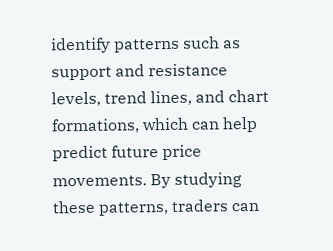identify patterns such as support and resistance levels, trend lines, and chart formations, which can help predict future price movements. By studying these patterns, traders can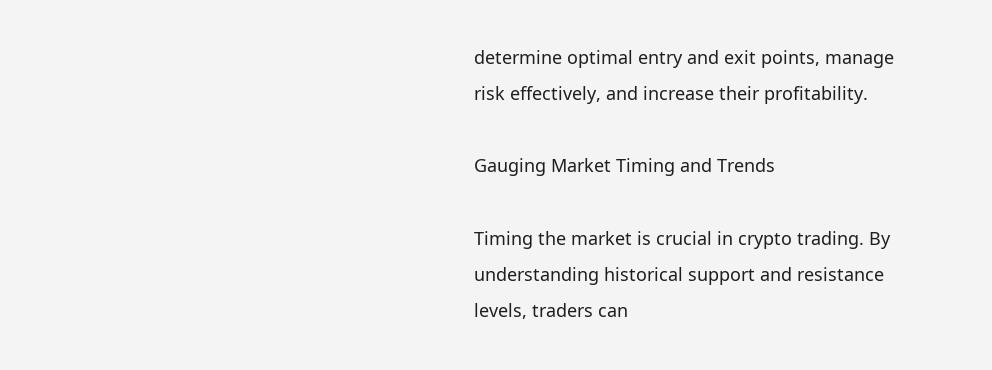determine optimal entry and exit points, manage risk effectively, and increase their profitability.

Gauging Market Timing and Trends

Timing the market is crucial in crypto trading. By understanding historical support and resistance levels, traders can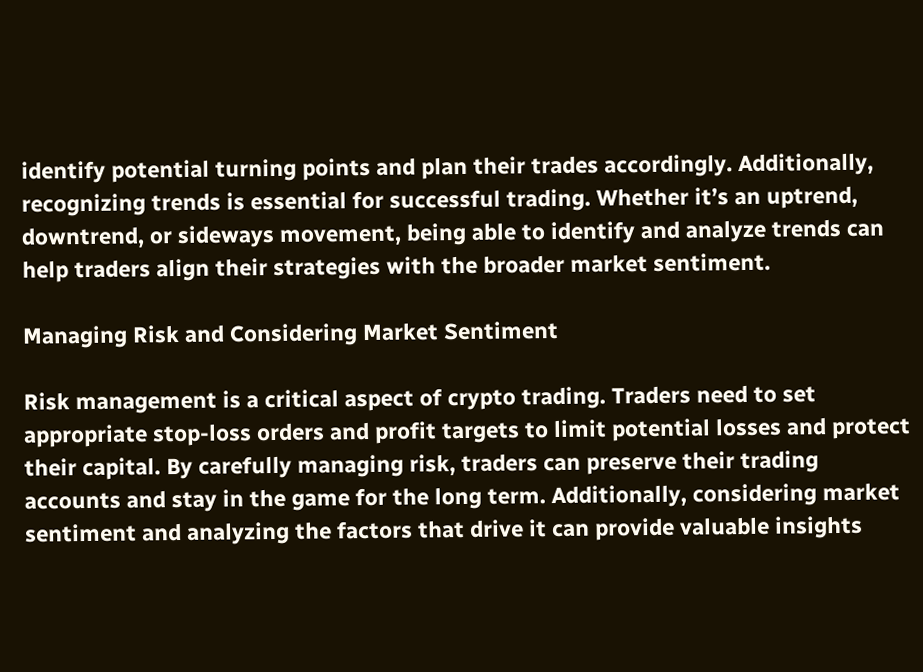identify potential turning points and plan their trades accordingly. Additionally, recognizing trends is essential for successful trading. Whether it’s an uptrend, downtrend, or sideways movement, being able to identify and analyze trends can help traders align their strategies with the broader market sentiment.

Managing Risk and Considering Market Sentiment

Risk management is a critical aspect of crypto trading. Traders need to set appropriate stop-loss orders and profit targets to limit potential losses and protect their capital. By carefully managing risk, traders can preserve their trading accounts and stay in the game for the long term. Additionally, considering market sentiment and analyzing the factors that drive it can provide valuable insights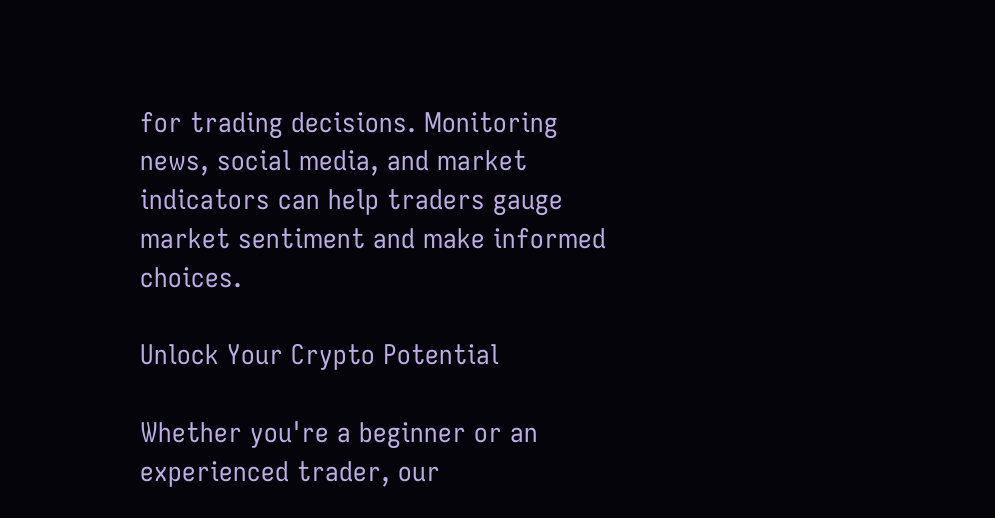for trading decisions. Monitoring news, social media, and market indicators can help traders gauge market sentiment and make informed choices.

Unlock Your Crypto Potential

Whether you're a beginner or an experienced trader, our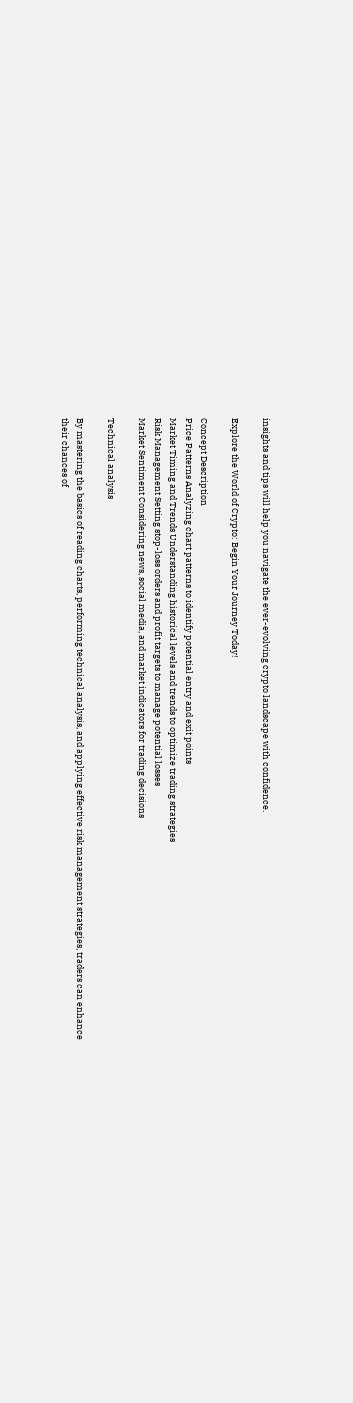insights and tips will help you navigate the ever-evolving crypto landscape with confidence.

Explore the World of Crypto: Begin Your Journey Today!

Concept Description
Price Patterns Analyzing chart patterns to identify potential entry and exit points
Market Timing and Trends Understanding historical levels and trends to optimize trading strategies
Risk Management Setting stop-loss orders and profit targets to manage potential losses
Market Sentiment Considering news, social media, and market indicators for trading decisions

Technical analysis

By mastering the basics of reading charts, performing technical analysis, and applying effective risk management strategies, traders can enhance their chances of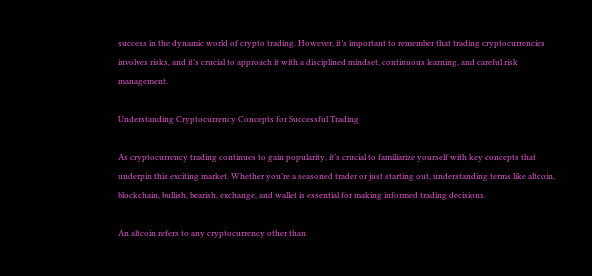success in the dynamic world of crypto trading. However, it’s important to remember that trading cryptocurrencies involves risks, and it’s crucial to approach it with a disciplined mindset, continuous learning, and careful risk management.

Understanding Cryptocurrency Concepts for Successful Trading

As cryptocurrency trading continues to gain popularity, it’s crucial to familiarize yourself with key concepts that underpin this exciting market. Whether you’re a seasoned trader or just starting out, understanding terms like altcoin, blockchain, bullish, bearish, exchange, and wallet is essential for making informed trading decisions.

An altcoin refers to any cryptocurrency other than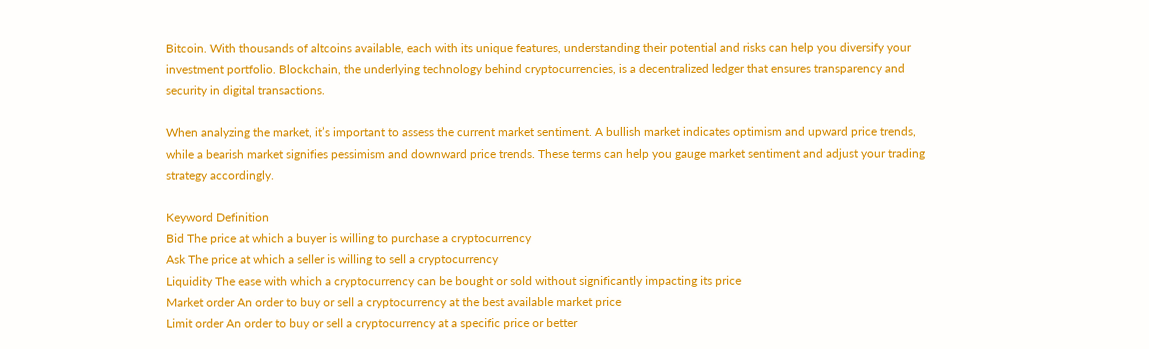Bitcoin. With thousands of altcoins available, each with its unique features, understanding their potential and risks can help you diversify your investment portfolio. Blockchain, the underlying technology behind cryptocurrencies, is a decentralized ledger that ensures transparency and security in digital transactions.

When analyzing the market, it’s important to assess the current market sentiment. A bullish market indicates optimism and upward price trends, while a bearish market signifies pessimism and downward price trends. These terms can help you gauge market sentiment and adjust your trading strategy accordingly.

Keyword Definition
Bid The price at which a buyer is willing to purchase a cryptocurrency
Ask The price at which a seller is willing to sell a cryptocurrency
Liquidity The ease with which a cryptocurrency can be bought or sold without significantly impacting its price
Market order An order to buy or sell a cryptocurrency at the best available market price
Limit order An order to buy or sell a cryptocurrency at a specific price or better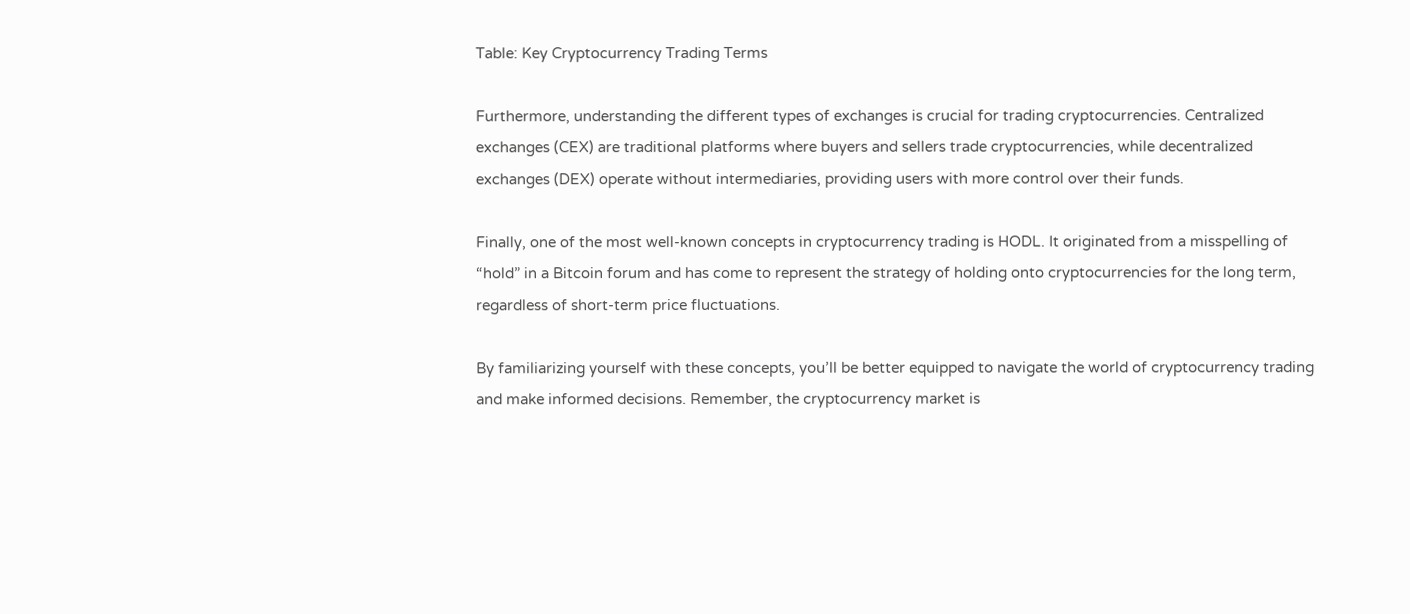Table: Key Cryptocurrency Trading Terms

Furthermore, understanding the different types of exchanges is crucial for trading cryptocurrencies. Centralized exchanges (CEX) are traditional platforms where buyers and sellers trade cryptocurrencies, while decentralized exchanges (DEX) operate without intermediaries, providing users with more control over their funds.

Finally, one of the most well-known concepts in cryptocurrency trading is HODL. It originated from a misspelling of “hold” in a Bitcoin forum and has come to represent the strategy of holding onto cryptocurrencies for the long term, regardless of short-term price fluctuations.

By familiarizing yourself with these concepts, you’ll be better equipped to navigate the world of cryptocurrency trading and make informed decisions. Remember, the cryptocurrency market is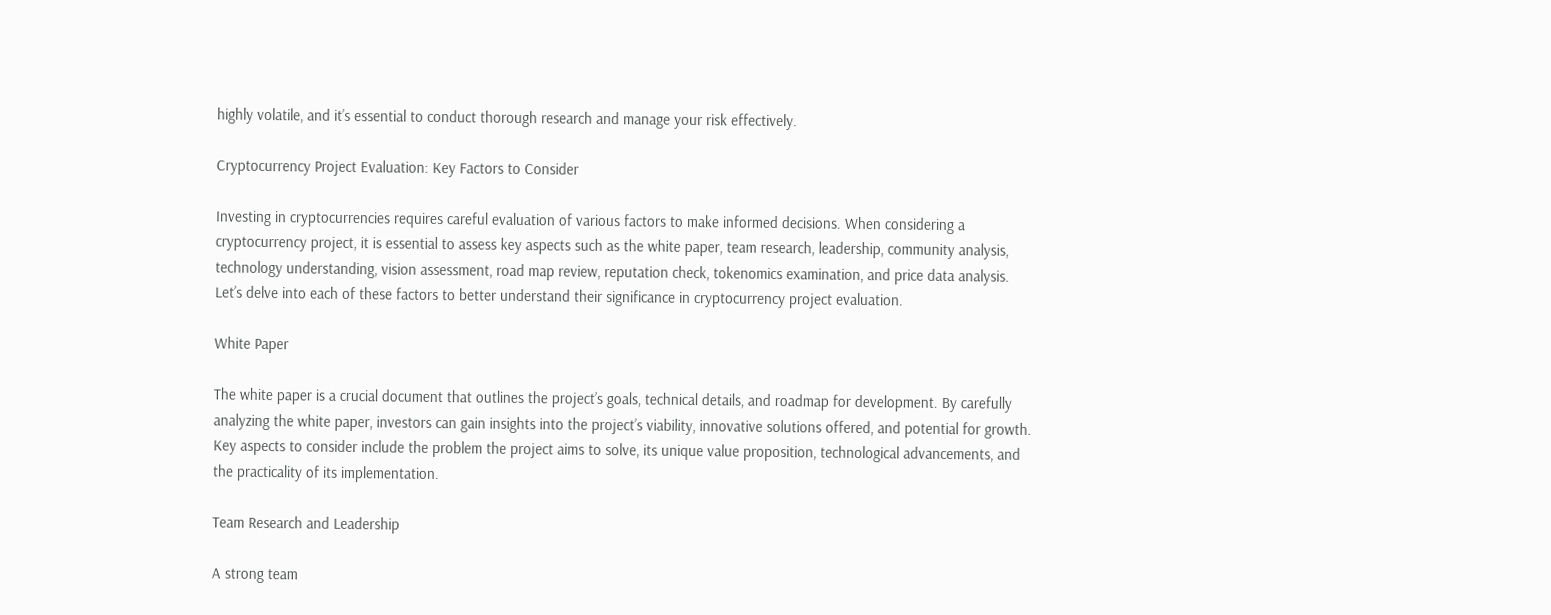highly volatile, and it’s essential to conduct thorough research and manage your risk effectively.

Cryptocurrency Project Evaluation: Key Factors to Consider

Investing in cryptocurrencies requires careful evaluation of various factors to make informed decisions. When considering a cryptocurrency project, it is essential to assess key aspects such as the white paper, team research, leadership, community analysis, technology understanding, vision assessment, road map review, reputation check, tokenomics examination, and price data analysis. Let’s delve into each of these factors to better understand their significance in cryptocurrency project evaluation.

White Paper

The white paper is a crucial document that outlines the project’s goals, technical details, and roadmap for development. By carefully analyzing the white paper, investors can gain insights into the project’s viability, innovative solutions offered, and potential for growth. Key aspects to consider include the problem the project aims to solve, its unique value proposition, technological advancements, and the practicality of its implementation.

Team Research and Leadership

A strong team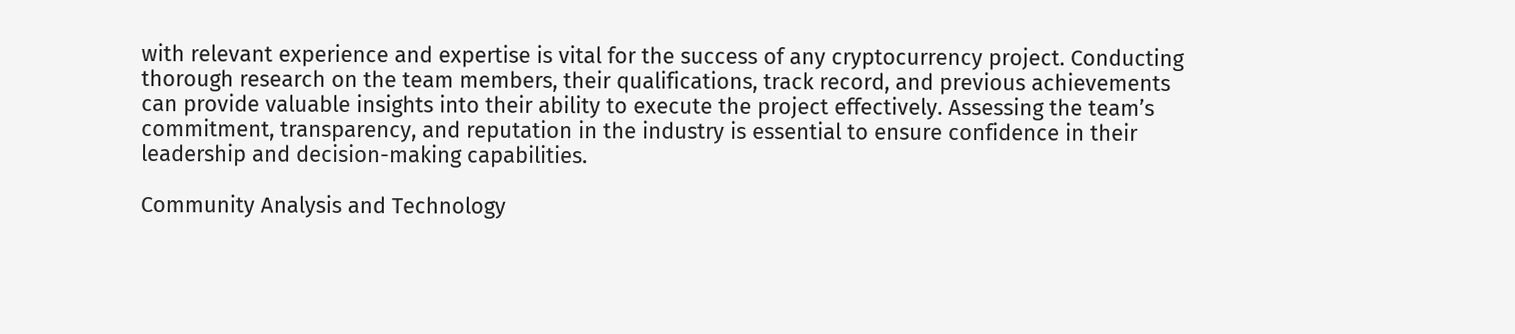with relevant experience and expertise is vital for the success of any cryptocurrency project. Conducting thorough research on the team members, their qualifications, track record, and previous achievements can provide valuable insights into their ability to execute the project effectively. Assessing the team’s commitment, transparency, and reputation in the industry is essential to ensure confidence in their leadership and decision-making capabilities.

Community Analysis and Technology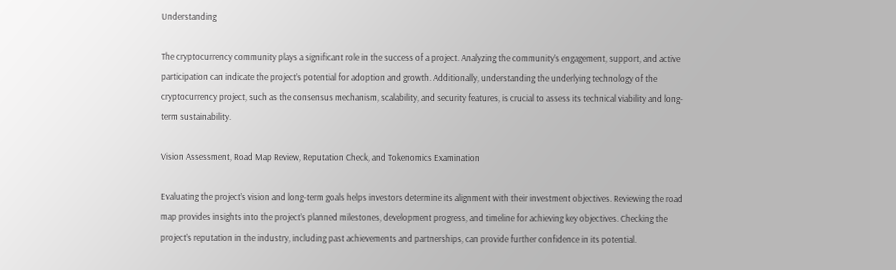Understanding

The cryptocurrency community plays a significant role in the success of a project. Analyzing the community’s engagement, support, and active participation can indicate the project’s potential for adoption and growth. Additionally, understanding the underlying technology of the cryptocurrency project, such as the consensus mechanism, scalability, and security features, is crucial to assess its technical viability and long-term sustainability.

Vision Assessment, Road Map Review, Reputation Check, and Tokenomics Examination

Evaluating the project’s vision and long-term goals helps investors determine its alignment with their investment objectives. Reviewing the road map provides insights into the project’s planned milestones, development progress, and timeline for achieving key objectives. Checking the project’s reputation in the industry, including past achievements and partnerships, can provide further confidence in its potential.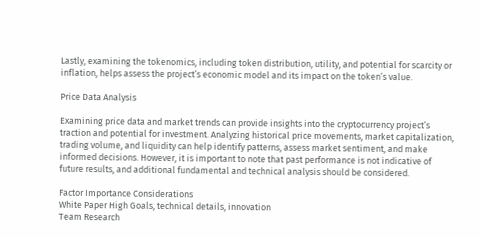Lastly, examining the tokenomics, including token distribution, utility, and potential for scarcity or inflation, helps assess the project’s economic model and its impact on the token’s value.

Price Data Analysis

Examining price data and market trends can provide insights into the cryptocurrency project’s traction and potential for investment. Analyzing historical price movements, market capitalization, trading volume, and liquidity can help identify patterns, assess market sentiment, and make informed decisions. However, it is important to note that past performance is not indicative of future results, and additional fundamental and technical analysis should be considered.

Factor Importance Considerations
White Paper High Goals, technical details, innovation
Team Research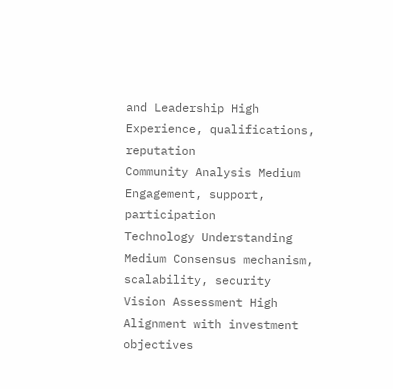and Leadership High Experience, qualifications, reputation
Community Analysis Medium Engagement, support, participation
Technology Understanding Medium Consensus mechanism, scalability, security
Vision Assessment High Alignment with investment objectives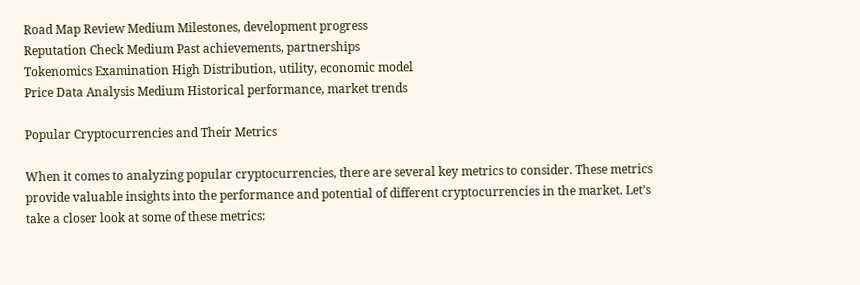Road Map Review Medium Milestones, development progress
Reputation Check Medium Past achievements, partnerships
Tokenomics Examination High Distribution, utility, economic model
Price Data Analysis Medium Historical performance, market trends

Popular Cryptocurrencies and Their Metrics

When it comes to analyzing popular cryptocurrencies, there are several key metrics to consider. These metrics provide valuable insights into the performance and potential of different cryptocurrencies in the market. Let’s take a closer look at some of these metrics: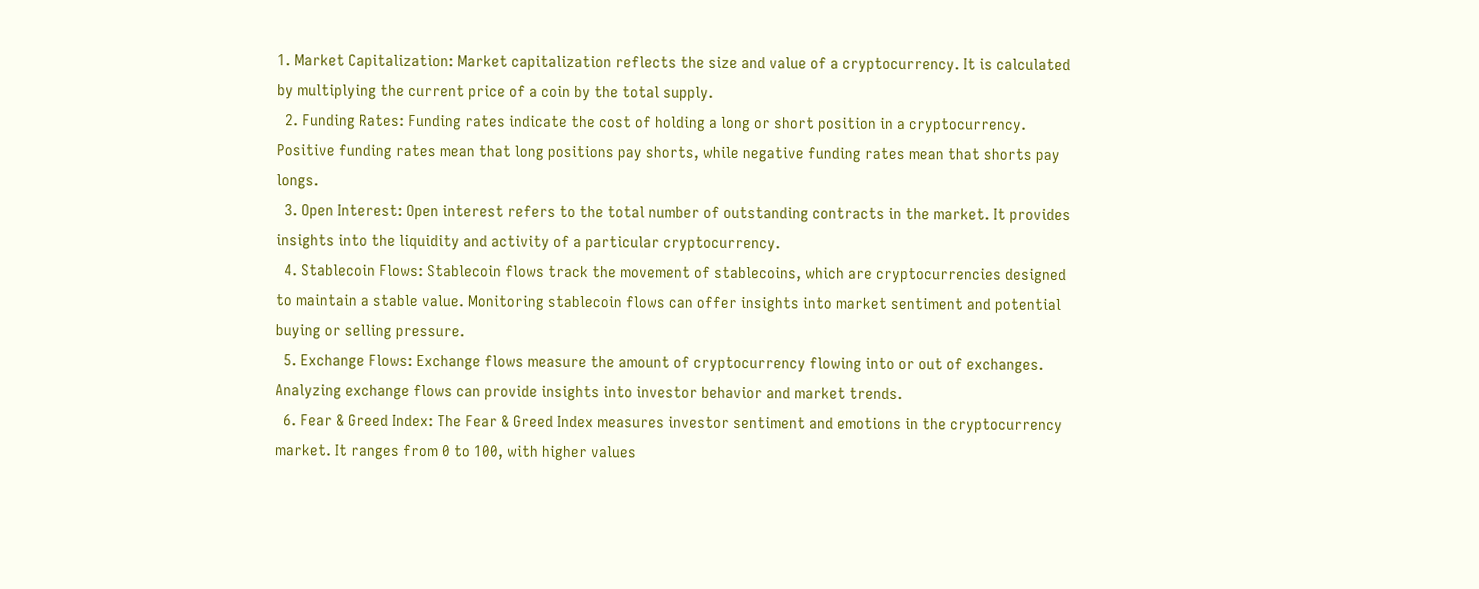1. Market Capitalization: Market capitalization reflects the size and value of a cryptocurrency. It is calculated by multiplying the current price of a coin by the total supply.
  2. Funding Rates: Funding rates indicate the cost of holding a long or short position in a cryptocurrency. Positive funding rates mean that long positions pay shorts, while negative funding rates mean that shorts pay longs.
  3. Open Interest: Open interest refers to the total number of outstanding contracts in the market. It provides insights into the liquidity and activity of a particular cryptocurrency.
  4. Stablecoin Flows: Stablecoin flows track the movement of stablecoins, which are cryptocurrencies designed to maintain a stable value. Monitoring stablecoin flows can offer insights into market sentiment and potential buying or selling pressure.
  5. Exchange Flows: Exchange flows measure the amount of cryptocurrency flowing into or out of exchanges. Analyzing exchange flows can provide insights into investor behavior and market trends.
  6. Fear & Greed Index: The Fear & Greed Index measures investor sentiment and emotions in the cryptocurrency market. It ranges from 0 to 100, with higher values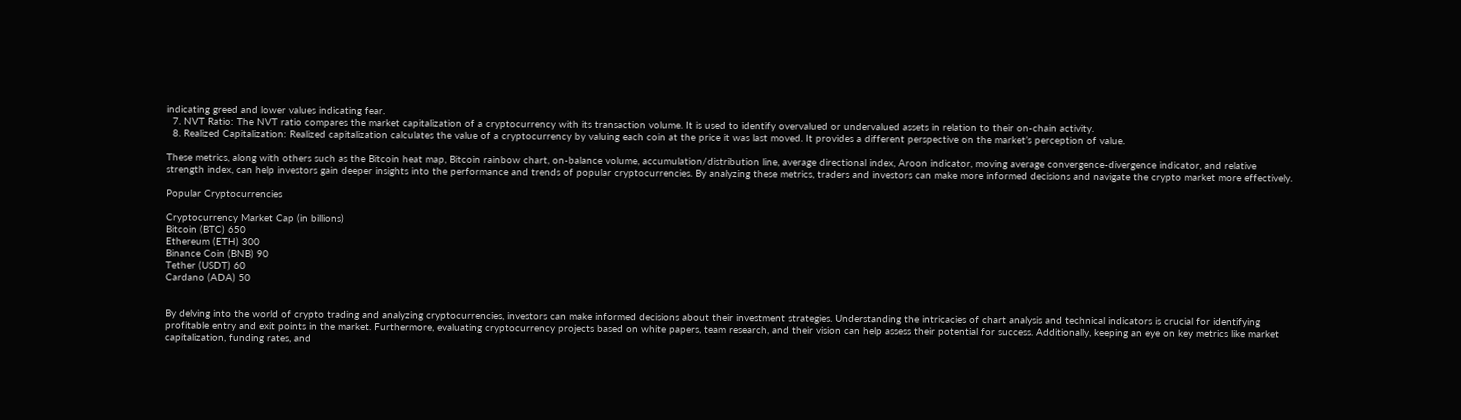indicating greed and lower values indicating fear.
  7. NVT Ratio: The NVT ratio compares the market capitalization of a cryptocurrency with its transaction volume. It is used to identify overvalued or undervalued assets in relation to their on-chain activity.
  8. Realized Capitalization: Realized capitalization calculates the value of a cryptocurrency by valuing each coin at the price it was last moved. It provides a different perspective on the market’s perception of value.

These metrics, along with others such as the Bitcoin heat map, Bitcoin rainbow chart, on-balance volume, accumulation/distribution line, average directional index, Aroon indicator, moving average convergence-divergence indicator, and relative strength index, can help investors gain deeper insights into the performance and trends of popular cryptocurrencies. By analyzing these metrics, traders and investors can make more informed decisions and navigate the crypto market more effectively.

Popular Cryptocurrencies

Cryptocurrency Market Cap (in billions)
Bitcoin (BTC) 650
Ethereum (ETH) 300
Binance Coin (BNB) 90
Tether (USDT) 60
Cardano (ADA) 50


By delving into the world of crypto trading and analyzing cryptocurrencies, investors can make informed decisions about their investment strategies. Understanding the intricacies of chart analysis and technical indicators is crucial for identifying profitable entry and exit points in the market. Furthermore, evaluating cryptocurrency projects based on white papers, team research, and their vision can help assess their potential for success. Additionally, keeping an eye on key metrics like market capitalization, funding rates, and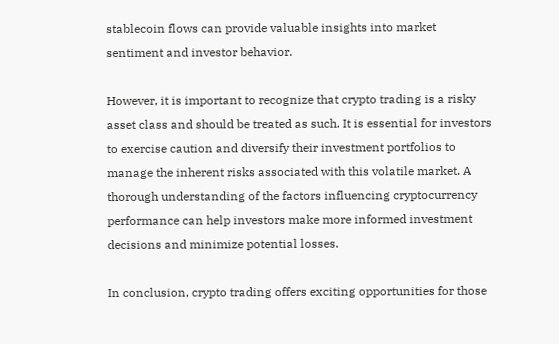stablecoin flows can provide valuable insights into market sentiment and investor behavior.

However, it is important to recognize that crypto trading is a risky asset class and should be treated as such. It is essential for investors to exercise caution and diversify their investment portfolios to manage the inherent risks associated with this volatile market. A thorough understanding of the factors influencing cryptocurrency performance can help investors make more informed investment decisions and minimize potential losses.

In conclusion, crypto trading offers exciting opportunities for those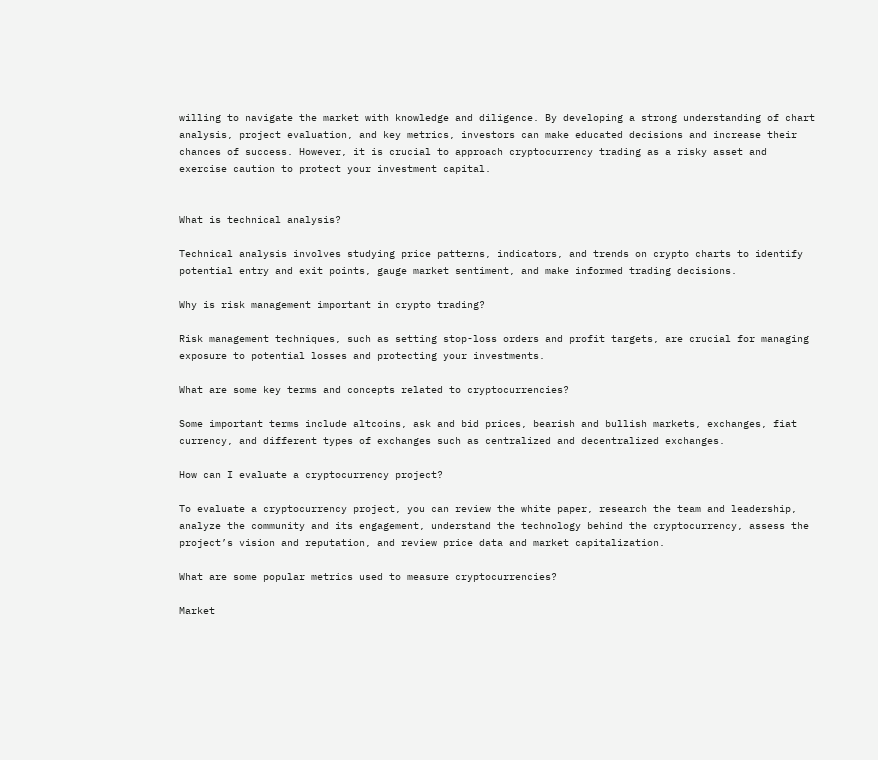willing to navigate the market with knowledge and diligence. By developing a strong understanding of chart analysis, project evaluation, and key metrics, investors can make educated decisions and increase their chances of success. However, it is crucial to approach cryptocurrency trading as a risky asset and exercise caution to protect your investment capital.


What is technical analysis?

Technical analysis involves studying price patterns, indicators, and trends on crypto charts to identify potential entry and exit points, gauge market sentiment, and make informed trading decisions.

Why is risk management important in crypto trading?

Risk management techniques, such as setting stop-loss orders and profit targets, are crucial for managing exposure to potential losses and protecting your investments.

What are some key terms and concepts related to cryptocurrencies?

Some important terms include altcoins, ask and bid prices, bearish and bullish markets, exchanges, fiat currency, and different types of exchanges such as centralized and decentralized exchanges.

How can I evaluate a cryptocurrency project?

To evaluate a cryptocurrency project, you can review the white paper, research the team and leadership, analyze the community and its engagement, understand the technology behind the cryptocurrency, assess the project’s vision and reputation, and review price data and market capitalization.

What are some popular metrics used to measure cryptocurrencies?

Market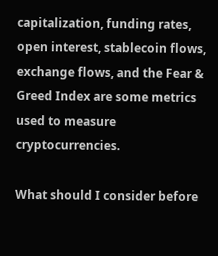capitalization, funding rates, open interest, stablecoin flows, exchange flows, and the Fear & Greed Index are some metrics used to measure cryptocurrencies.

What should I consider before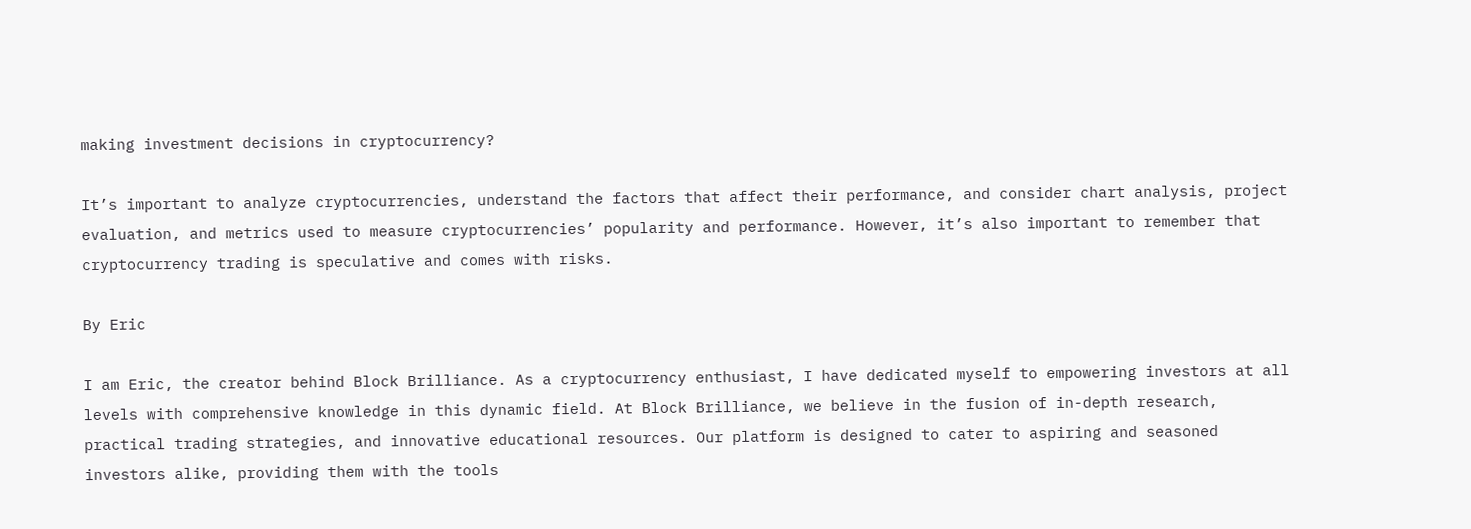making investment decisions in cryptocurrency?

It’s important to analyze cryptocurrencies, understand the factors that affect their performance, and consider chart analysis, project evaluation, and metrics used to measure cryptocurrencies’ popularity and performance. However, it’s also important to remember that cryptocurrency trading is speculative and comes with risks.

By Eric

I am Eric, the creator behind Block Brilliance. As a cryptocurrency enthusiast, I have dedicated myself to empowering investors at all levels with comprehensive knowledge in this dynamic field. At Block Brilliance, we believe in the fusion of in-depth research, practical trading strategies, and innovative educational resources. Our platform is designed to cater to aspiring and seasoned investors alike, providing them with the tools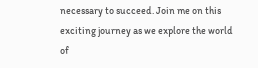necessary to succeed. Join me on this exciting journey as we explore the world of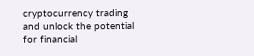cryptocurrency trading and unlock the potential for financial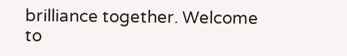brilliance together. Welcome to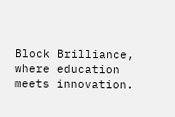Block Brilliance, where education meets innovation.